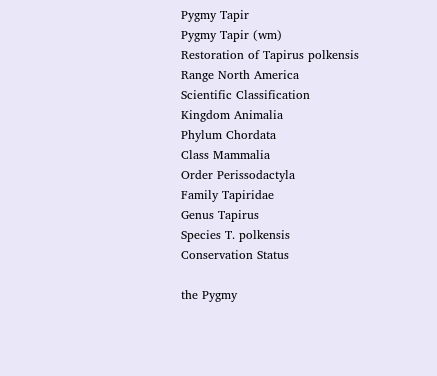Pygmy Tapir
Pygmy Tapir (wm)
Restoration of Tapirus polkensis
Range North America
Scientific Classification
Kingdom Animalia
Phylum Chordata
Class Mammalia
Order Perissodactyla
Family Tapiridae
Genus Tapirus
Species T. polkensis
Conservation Status

the Pygmy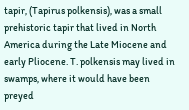tapir, (Tapirus polkensis), was a small prehistoric tapir that lived in North America during the Late Miocene and early Pliocene. T. polkensis may lived in swamps, where it would have been preyed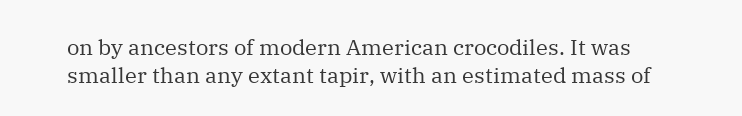on by ancestors of modern American crocodiles. It was smaller than any extant tapir, with an estimated mass of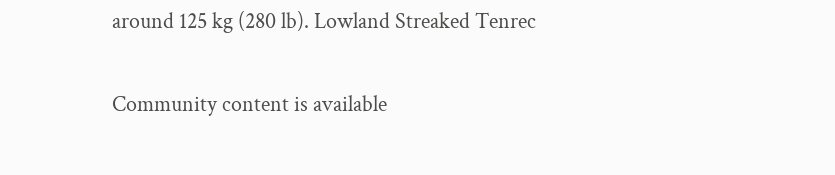around 125 kg (280 lb). Lowland Streaked Tenrec

Community content is available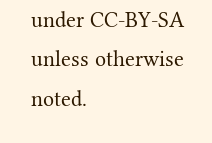under CC-BY-SA unless otherwise noted.